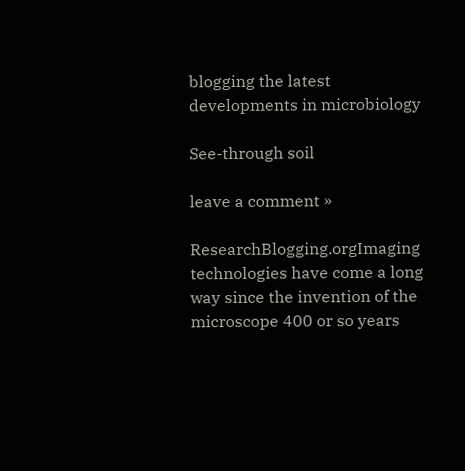blogging the latest developments in microbiology

See-through soil

leave a comment »

ResearchBlogging.orgImaging technologies have come a long way since the invention of the microscope 400 or so years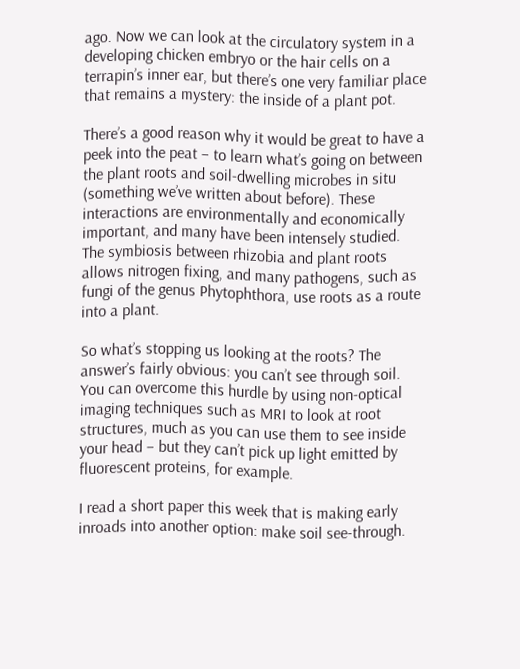ago. Now we can look at the circulatory system in a developing chicken embryo or the hair cells on a terrapin’s inner ear, but there’s one very familiar place that remains a mystery: the inside of a plant pot.

There’s a good reason why it would be great to have a peek into the peat – to learn what’s going on between the plant roots and soil-dwelling microbes in situ (something we’ve written about before). These interactions are environmentally and economically important, and many have been intensely studied. The symbiosis between rhizobia and plant roots allows nitrogen fixing, and many pathogens, such as fungi of the genus Phytophthora, use roots as a route into a plant.

So what’s stopping us looking at the roots? The answer’s fairly obvious: you can’t see through soil.  You can overcome this hurdle by using non-optical imaging techniques such as MRI to look at root structures, much as you can use them to see inside your head – but they can’t pick up light emitted by fluorescent proteins, for example.

I read a short paper this week that is making early inroads into another option: make soil see-through.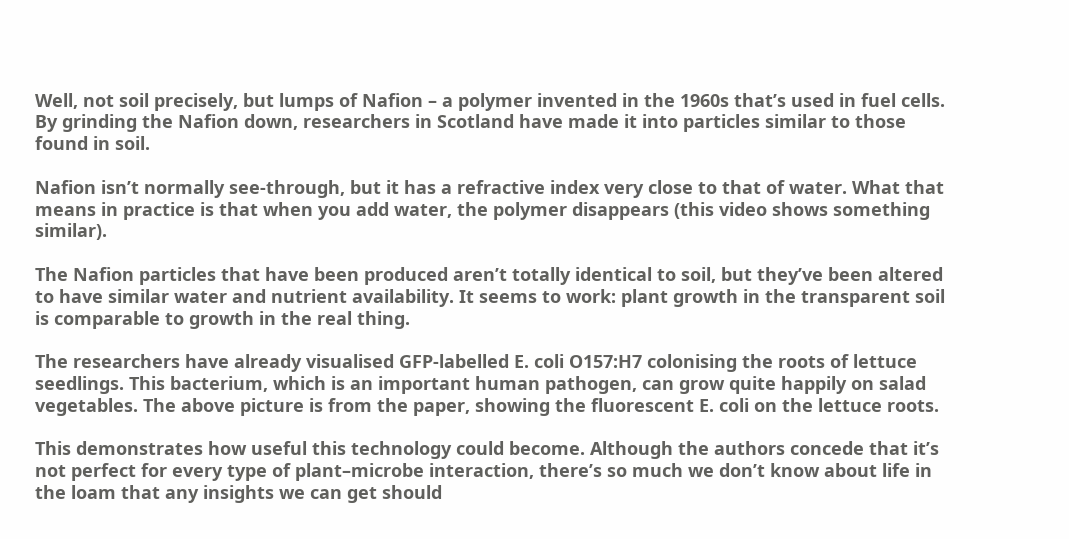Well, not soil precisely, but lumps of Nafion – a polymer invented in the 1960s that’s used in fuel cells. By grinding the Nafion down, researchers in Scotland have made it into particles similar to those found in soil.

Nafion isn’t normally see-through, but it has a refractive index very close to that of water. What that means in practice is that when you add water, the polymer disappears (this video shows something similar).

The Nafion particles that have been produced aren’t totally identical to soil, but they’ve been altered to have similar water and nutrient availability. It seems to work: plant growth in the transparent soil is comparable to growth in the real thing.

The researchers have already visualised GFP-labelled E. coli O157:H7 colonising the roots of lettuce seedlings. This bacterium, which is an important human pathogen, can grow quite happily on salad vegetables. The above picture is from the paper, showing the fluorescent E. coli on the lettuce roots.

This demonstrates how useful this technology could become. Although the authors concede that it’s not perfect for every type of plant–microbe interaction, there’s so much we don’t know about life in the loam that any insights we can get should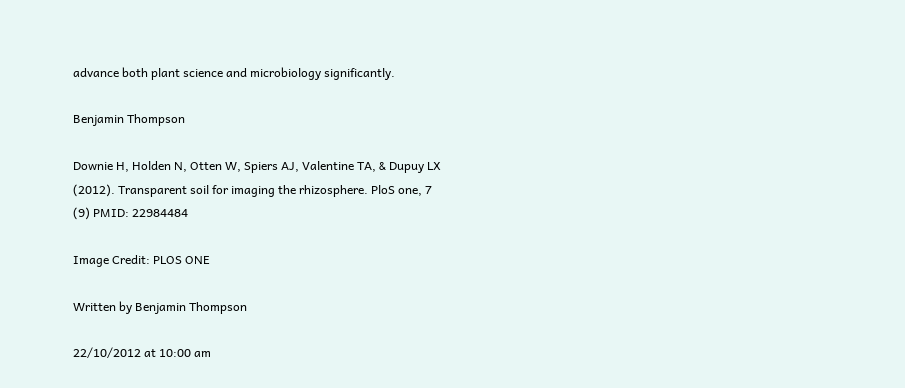advance both plant science and microbiology significantly.

Benjamin Thompson

Downie H, Holden N, Otten W, Spiers AJ, Valentine TA, & Dupuy LX (2012). Transparent soil for imaging the rhizosphere. PloS one, 7 (9) PMID: 22984484

Image Credit: PLOS ONE

Written by Benjamin Thompson

22/10/2012 at 10:00 am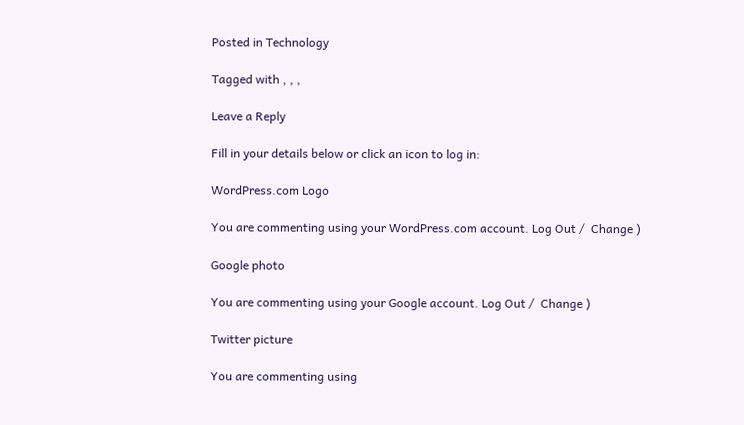Posted in Technology

Tagged with , , ,

Leave a Reply

Fill in your details below or click an icon to log in:

WordPress.com Logo

You are commenting using your WordPress.com account. Log Out /  Change )

Google photo

You are commenting using your Google account. Log Out /  Change )

Twitter picture

You are commenting using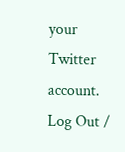your Twitter account. Log Out /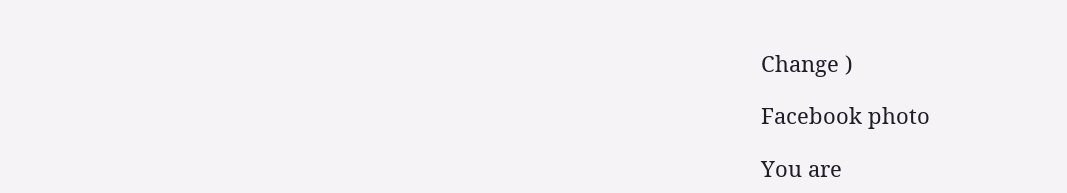Change )

Facebook photo

You are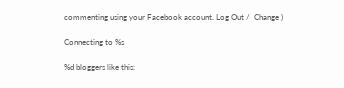commenting using your Facebook account. Log Out /  Change )

Connecting to %s

%d bloggers like this: